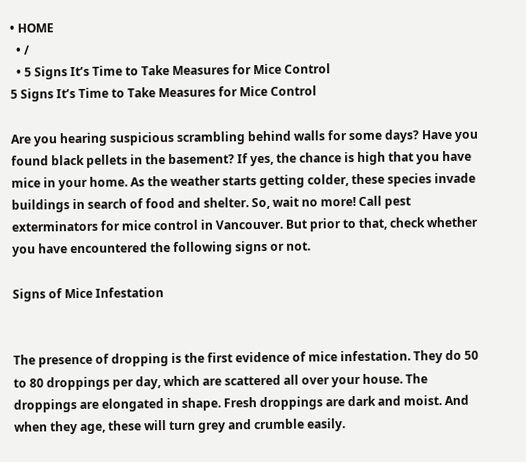• HOME
  • /
  • 5 Signs It’s Time to Take Measures for Mice Control
5 Signs It’s Time to Take Measures for Mice Control

Are you hearing suspicious scrambling behind walls for some days? Have you found black pellets in the basement? If yes, the chance is high that you have mice in your home. As the weather starts getting colder, these species invade buildings in search of food and shelter. So, wait no more! Call pest exterminators for mice control in Vancouver. But prior to that, check whether you have encountered the following signs or not.

Signs of Mice Infestation


The presence of dropping is the first evidence of mice infestation. They do 50 to 80 droppings per day, which are scattered all over your house. The droppings are elongated in shape. Fresh droppings are dark and moist. And when they age, these will turn grey and crumble easily.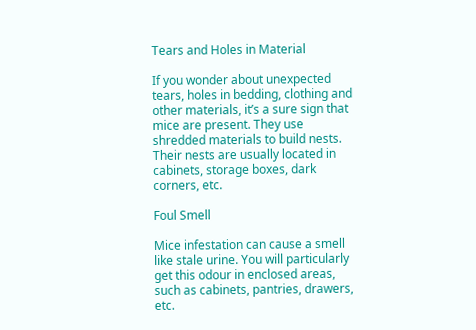Tears and Holes in Material

If you wonder about unexpected tears, holes in bedding, clothing and other materials, it’s a sure sign that mice are present. They use shredded materials to build nests. Their nests are usually located in cabinets, storage boxes, dark corners, etc.

Foul Smell

Mice infestation can cause a smell like stale urine. You will particularly get this odour in enclosed areas, such as cabinets, pantries, drawers, etc.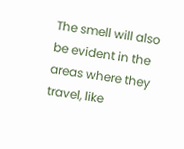The smell will also be evident in the areas where they travel, like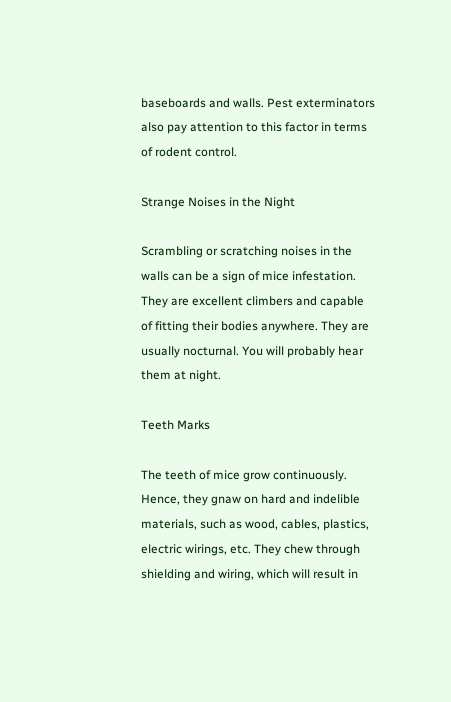baseboards and walls. Pest exterminators also pay attention to this factor in terms of rodent control.

Strange Noises in the Night

Scrambling or scratching noises in the walls can be a sign of mice infestation. They are excellent climbers and capable of fitting their bodies anywhere. They are usually nocturnal. You will probably hear them at night.

Teeth Marks

The teeth of mice grow continuously. Hence, they gnaw on hard and indelible materials, such as wood, cables, plastics, electric wirings, etc. They chew through shielding and wiring, which will result in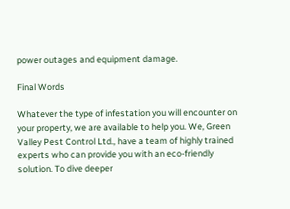power outages and equipment damage.

Final Words

Whatever the type of infestation you will encounter on your property, we are available to help you. We, Green Valley Pest Control Ltd., have a team of highly trained experts who can provide you with an eco-friendly solution. To dive deeper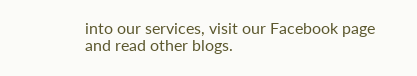into our services, visit our Facebook page and read other blogs.